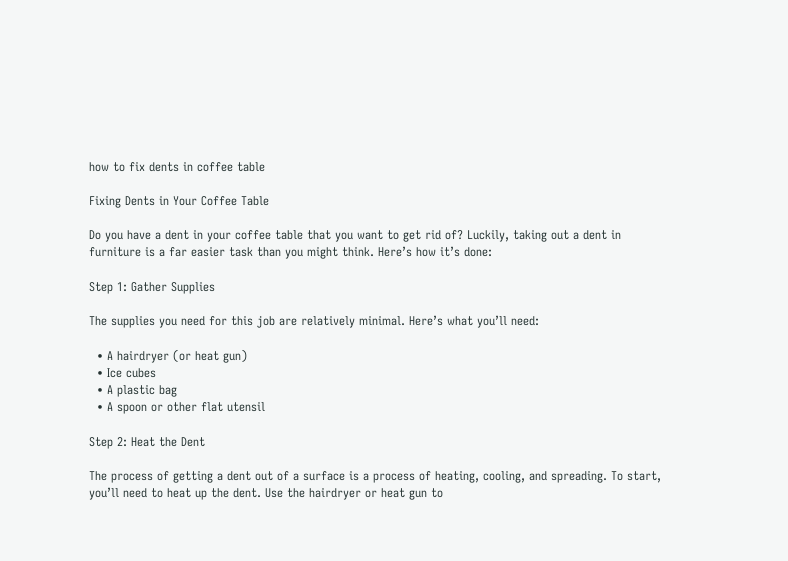how to fix dents in coffee table

Fixing Dents in Your Coffee Table

Do you have a dent in your coffee table that you want to get rid of? Luckily, taking out a dent in furniture is a far easier task than you might think. Here’s how it’s done:

Step 1: Gather Supplies

The supplies you need for this job are relatively minimal. Here’s what you’ll need:

  • A hairdryer (or heat gun)
  • Ice cubes
  • A plastic bag
  • A spoon or other flat utensil

Step 2: Heat the Dent

The process of getting a dent out of a surface is a process of heating, cooling, and spreading. To start, you’ll need to heat up the dent. Use the hairdryer or heat gun to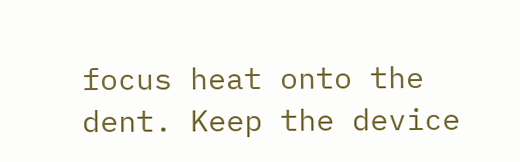focus heat onto the dent. Keep the device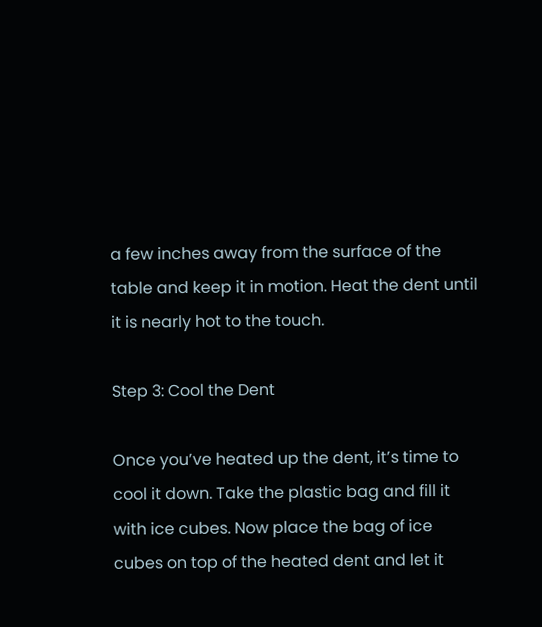a few inches away from the surface of the table and keep it in motion. Heat the dent until it is nearly hot to the touch.

Step 3: Cool the Dent

Once you’ve heated up the dent, it’s time to cool it down. Take the plastic bag and fill it with ice cubes. Now place the bag of ice cubes on top of the heated dent and let it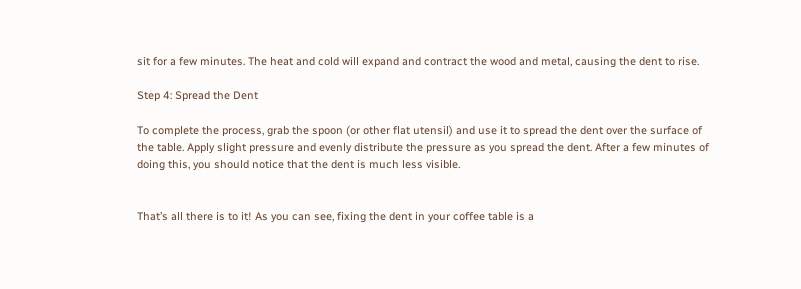sit for a few minutes. The heat and cold will expand and contract the wood and metal, causing the dent to rise.

Step 4: Spread the Dent

To complete the process, grab the spoon (or other flat utensil) and use it to spread the dent over the surface of the table. Apply slight pressure and evenly distribute the pressure as you spread the dent. After a few minutes of doing this, you should notice that the dent is much less visible.


That’s all there is to it! As you can see, fixing the dent in your coffee table is a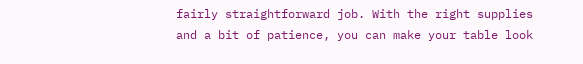fairly straightforward job. With the right supplies and a bit of patience, you can make your table look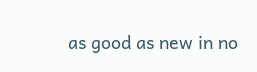as good as new in no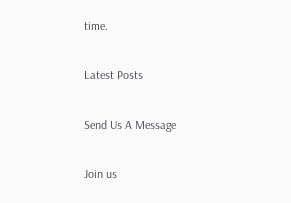time.

Latest Posts

Send Us A Message

Join us